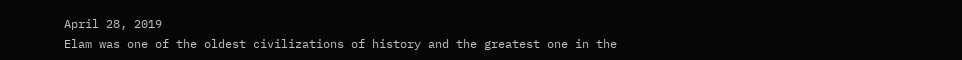April 28, 2019
Elam was one of the oldest civilizations of history and the greatest one in the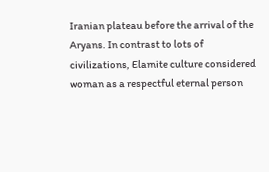Iranian plateau before the arrival of the Aryans. In contrast to lots of civilizations, Elamite culture considered woman as a respectful eternal person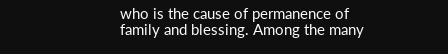who is the cause of permanence of family and blessing. Among the many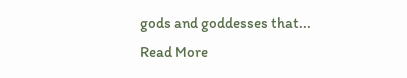gods and goddesses that...
Read More